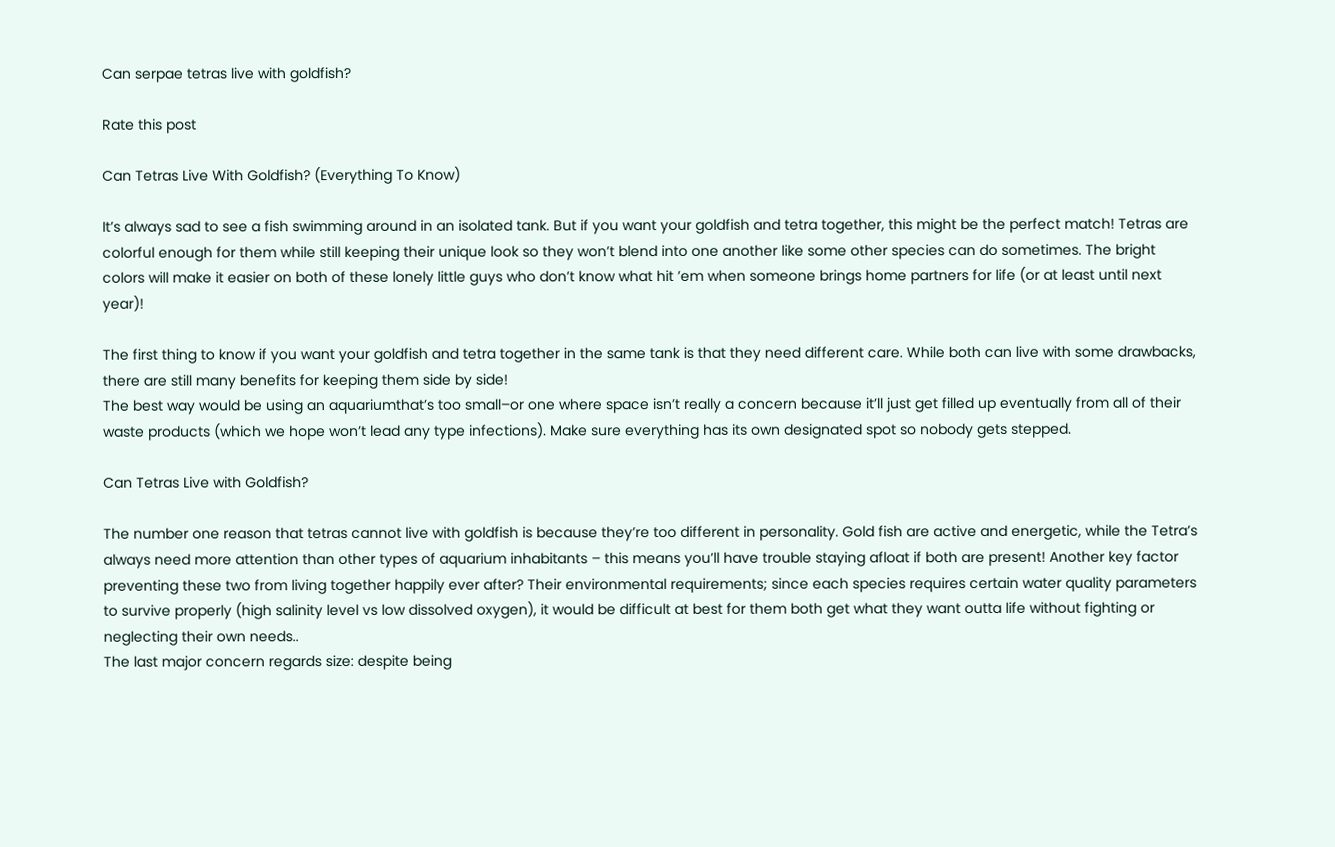Can serpae tetras live with goldfish?

Rate this post

Can Tetras Live With Goldfish? (Everything To Know)

It’s always sad to see a fish swimming around in an isolated tank. But if you want your goldfish and tetra together, this might be the perfect match! Tetras are colorful enough for them while still keeping their unique look so they won’t blend into one another like some other species can do sometimes. The bright colors will make it easier on both of these lonely little guys who don’t know what hit ’em when someone brings home partners for life (or at least until next year)!

The first thing to know if you want your goldfish and tetra together in the same tank is that they need different care. While both can live with some drawbacks, there are still many benefits for keeping them side by side!
The best way would be using an aquariumthat’s too small–or one where space isn’t really a concern because it’ll just get filled up eventually from all of their waste products (which we hope won’t lead any type infections). Make sure everything has its own designated spot so nobody gets stepped.

Can Tetras Live with Goldfish?

The number one reason that tetras cannot live with goldfish is because they’re too different in personality. Gold fish are active and energetic, while the Tetra’s always need more attention than other types of aquarium inhabitants – this means you’ll have trouble staying afloat if both are present! Another key factor preventing these two from living together happily ever after? Their environmental requirements; since each species requires certain water quality parameters to survive properly (high salinity level vs low dissolved oxygen), it would be difficult at best for them both get what they want outta life without fighting or neglecting their own needs..
The last major concern regards size: despite being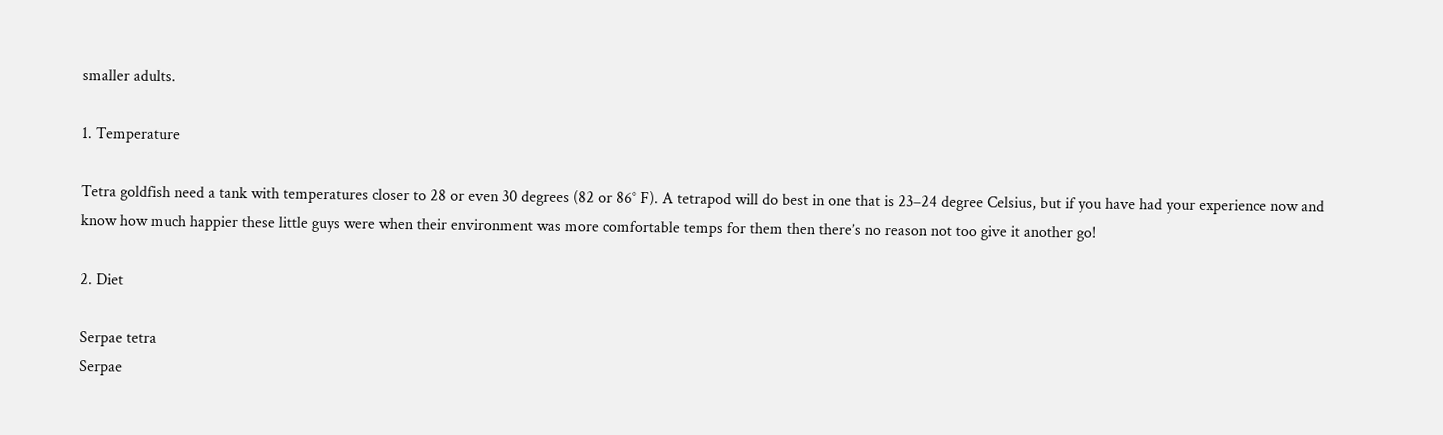smaller adults.

1. Temperature

Tetra goldfish need a tank with temperatures closer to 28 or even 30 degrees (82 or 86° F). A tetrapod will do best in one that is 23–24 degree Celsius, but if you have had your experience now and know how much happier these little guys were when their environment was more comfortable temps for them then there’s no reason not too give it another go!

2. Diet

Serpae tetra
Serpae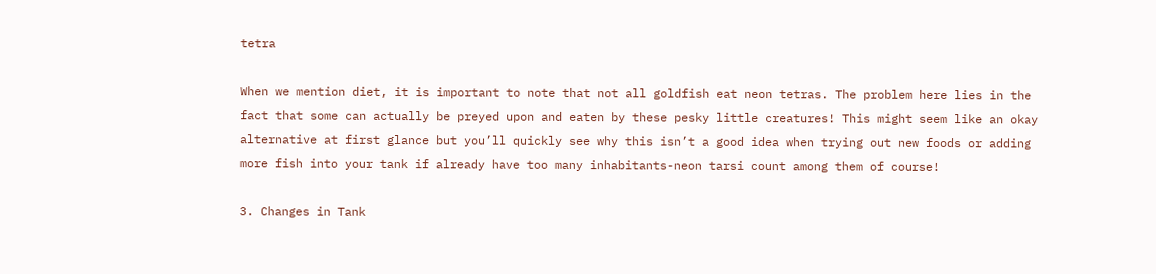tetra

When we mention diet, it is important to note that not all goldfish eat neon tetras. The problem here lies in the fact that some can actually be preyed upon and eaten by these pesky little creatures! This might seem like an okay alternative at first glance but you’ll quickly see why this isn’t a good idea when trying out new foods or adding more fish into your tank if already have too many inhabitants-neon tarsi count among them of course!

3. Changes in Tank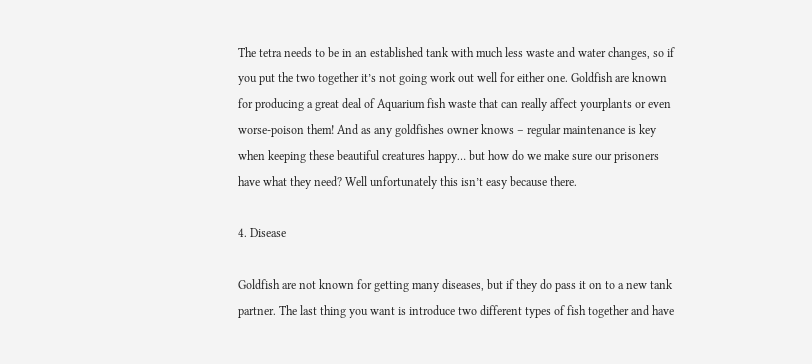The tetra needs to be in an established tank with much less waste and water changes, so if you put the two together it’s not going work out well for either one. Goldfish are known for producing a great deal of Aquarium fish waste that can really affect yourplants or even worse-poison them! And as any goldfishes owner knows – regular maintenance is key when keeping these beautiful creatures happy… but how do we make sure our prisoners have what they need? Well unfortunately this isn’t easy because there.

4. Disease

Goldfish are not known for getting many diseases, but if they do pass it on to a new tank partner. The last thing you want is introduce two different types of fish together and have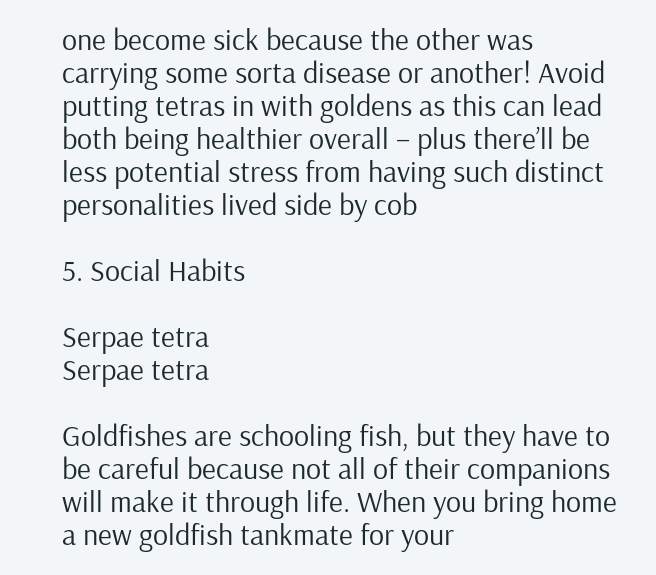one become sick because the other was carrying some sorta disease or another! Avoid putting tetras in with goldens as this can lead both being healthier overall – plus there’ll be less potential stress from having such distinct personalities lived side by cob

5. Social Habits

Serpae tetra
Serpae tetra

Goldfishes are schooling fish, but they have to be careful because not all of their companions will make it through life. When you bring home a new goldfish tankmate for your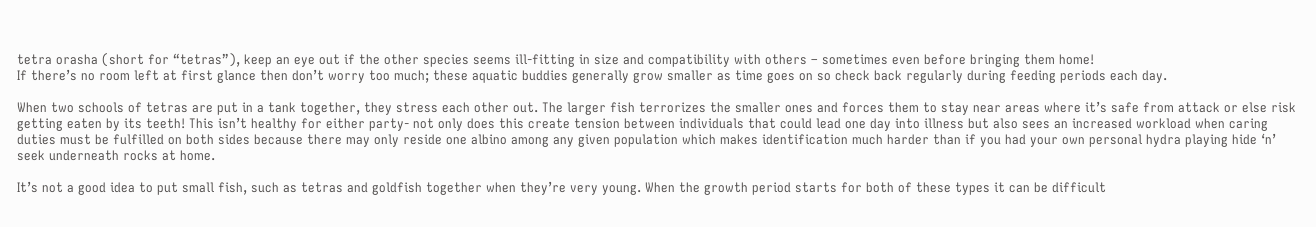tetra orasha (short for “tetras”), keep an eye out if the other species seems ill-fitting in size and compatibility with others – sometimes even before bringing them home!
If there’s no room left at first glance then don’t worry too much; these aquatic buddies generally grow smaller as time goes on so check back regularly during feeding periods each day.

When two schools of tetras are put in a tank together, they stress each other out. The larger fish terrorizes the smaller ones and forces them to stay near areas where it’s safe from attack or else risk getting eaten by its teeth! This isn’t healthy for either party- not only does this create tension between individuals that could lead one day into illness but also sees an increased workload when caring duties must be fulfilled on both sides because there may only reside one albino among any given population which makes identification much harder than if you had your own personal hydra playing hide ‘n’ seek underneath rocks at home.

It’s not a good idea to put small fish, such as tetras and goldfish together when they’re very young. When the growth period starts for both of these types it can be difficult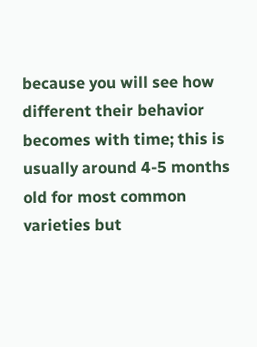because you will see how different their behavior becomes with time; this is usually around 4-5 months old for most common varieties but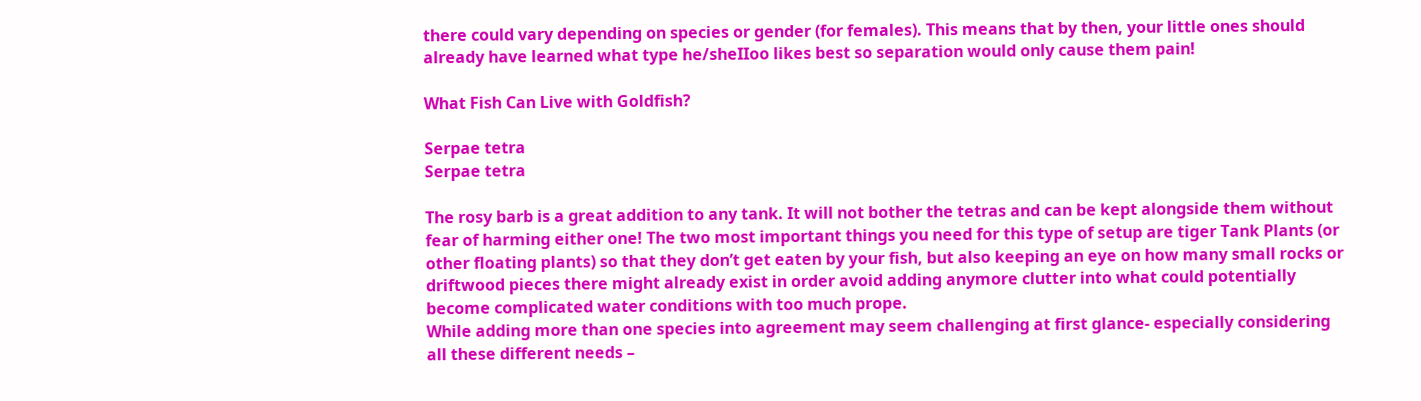there could vary depending on species or gender (for females). This means that by then, your little ones should already have learned what type he/sheIIoo likes best so separation would only cause them pain!

What Fish Can Live with Goldfish?

Serpae tetra
Serpae tetra

The rosy barb is a great addition to any tank. It will not bother the tetras and can be kept alongside them without fear of harming either one! The two most important things you need for this type of setup are tiger Tank Plants (or other floating plants) so that they don’t get eaten by your fish, but also keeping an eye on how many small rocks or driftwood pieces there might already exist in order avoid adding anymore clutter into what could potentially become complicated water conditions with too much prope.
While adding more than one species into agreement may seem challenging at first glance- especially considering all these different needs –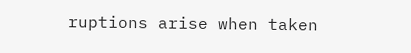ruptions arise when taken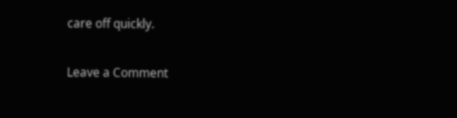care off quickly.

Leave a Comment